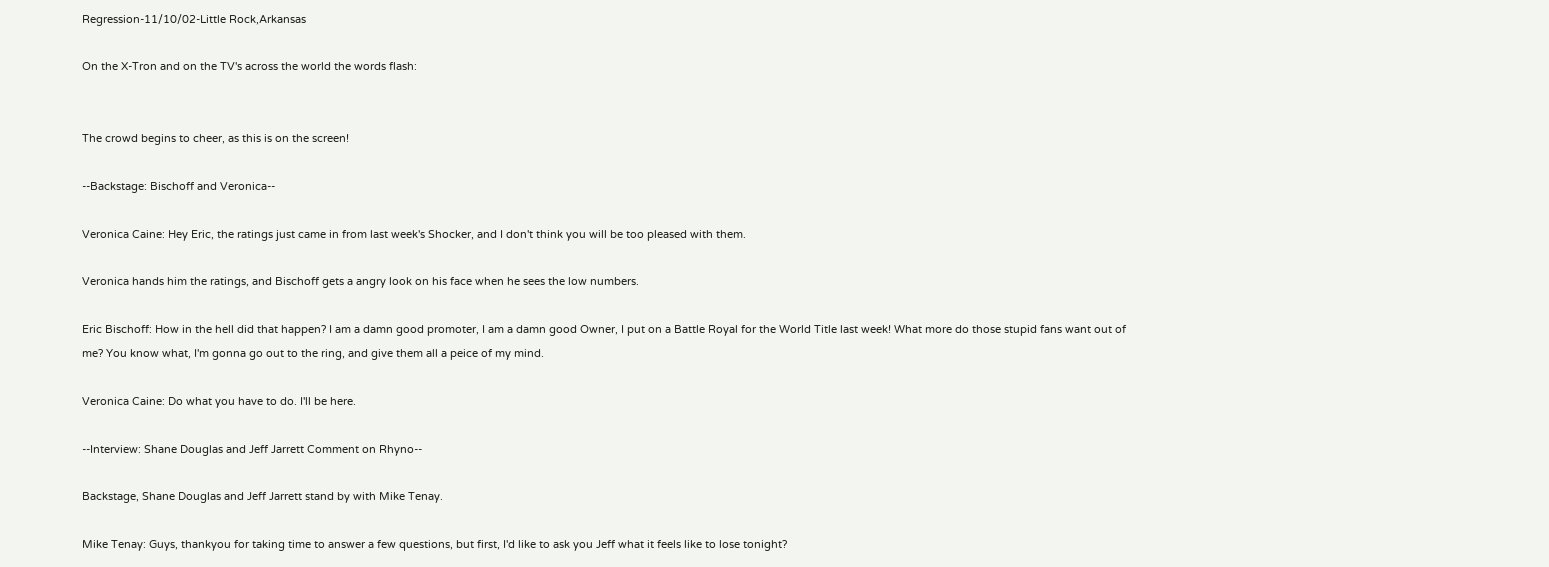Regression-11/10/02-Little Rock,Arkansas

On the X-Tron and on the TV's across the world the words flash:


The crowd begins to cheer, as this is on the screen!

--Backstage: Bischoff and Veronica--

Veronica Caine: Hey Eric, the ratings just came in from last week's Shocker, and I don't think you will be too pleased with them.

Veronica hands him the ratings, and Bischoff gets a angry look on his face when he sees the low numbers.

Eric Bischoff: How in the hell did that happen? I am a damn good promoter, I am a damn good Owner, I put on a Battle Royal for the World Title last week! What more do those stupid fans want out of me? You know what, I'm gonna go out to the ring, and give them all a peice of my mind.

Veronica Caine: Do what you have to do. I'll be here.

--Interview: Shane Douglas and Jeff Jarrett Comment on Rhyno--

Backstage, Shane Douglas and Jeff Jarrett stand by with Mike Tenay.

Mike Tenay: Guys, thankyou for taking time to answer a few questions, but first, I'd like to ask you Jeff what it feels like to lose tonight?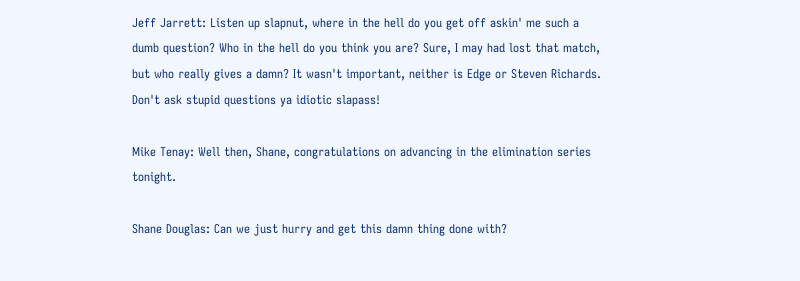Jeff Jarrett: Listen up slapnut, where in the hell do you get off askin' me such a dumb question? Who in the hell do you think you are? Sure, I may had lost that match, but who really gives a damn? It wasn't important, neither is Edge or Steven Richards. Don't ask stupid questions ya idiotic slapass!

Mike Tenay: Well then, Shane, congratulations on advancing in the elimination series tonight.

Shane Douglas: Can we just hurry and get this damn thing done with?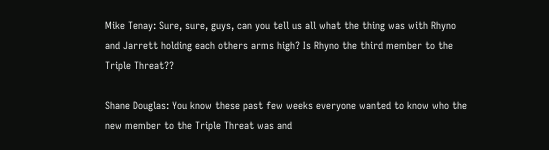Mike Tenay: Sure, sure, guys, can you tell us all what the thing was with Rhyno and Jarrett holding each others arms high? Is Rhyno the third member to the Triple Threat??

Shane Douglas: You know these past few weeks everyone wanted to know who the new member to the Triple Threat was and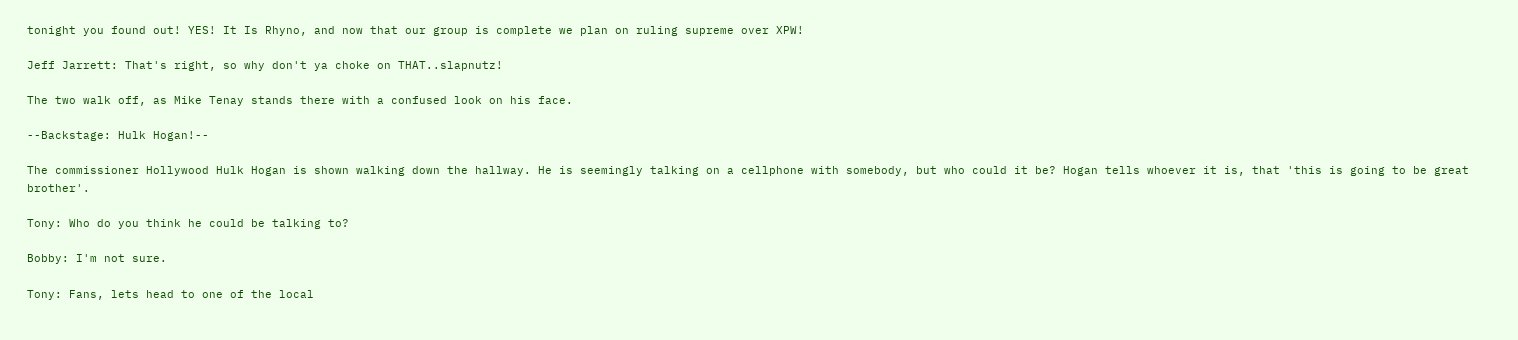tonight you found out! YES! It Is Rhyno, and now that our group is complete we plan on ruling supreme over XPW!

Jeff Jarrett: That's right, so why don't ya choke on THAT..slapnutz!

The two walk off, as Mike Tenay stands there with a confused look on his face.

--Backstage: Hulk Hogan!--

The commissioner Hollywood Hulk Hogan is shown walking down the hallway. He is seemingly talking on a cellphone with somebody, but who could it be? Hogan tells whoever it is, that 'this is going to be great brother'.

Tony: Who do you think he could be talking to?

Bobby: I'm not sure.

Tony: Fans, lets head to one of the local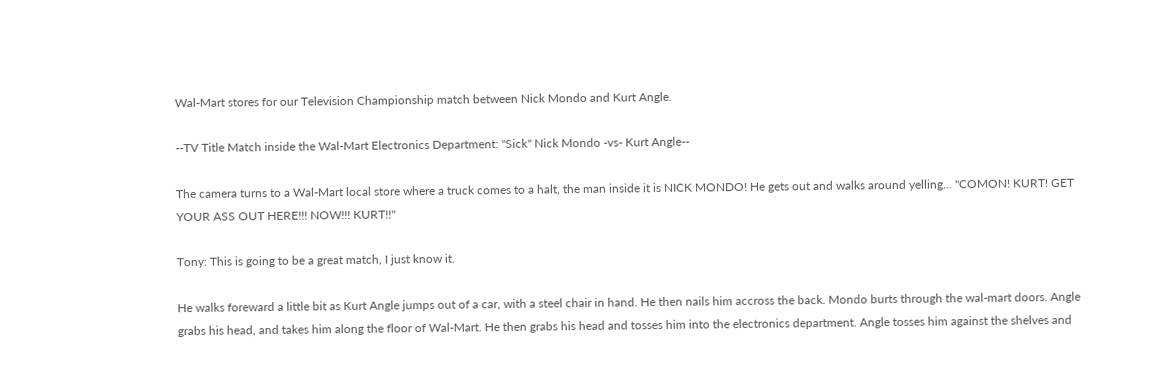Wal-Mart stores for our Television Championship match between Nick Mondo and Kurt Angle.

--TV Title Match inside the Wal-Mart Electronics Department: "Sick" Nick Mondo -vs- Kurt Angle--

The camera turns to a Wal-Mart local store where a truck comes to a halt, the man inside it is NICK MONDO! He gets out and walks around yelling... "COMON! KURT! GET YOUR ASS OUT HERE!!! NOW!!! KURT!!"

Tony: This is going to be a great match, I just know it.

He walks foreward a little bit as Kurt Angle jumps out of a car, with a steel chair in hand. He then nails him accross the back. Mondo burts through the wal-mart doors. Angle grabs his head, and takes him along the floor of Wal-Mart. He then grabs his head and tosses him into the electronics department. Angle tosses him against the shelves and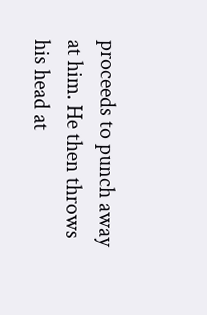proceeds to punch away at him. He then throws his head at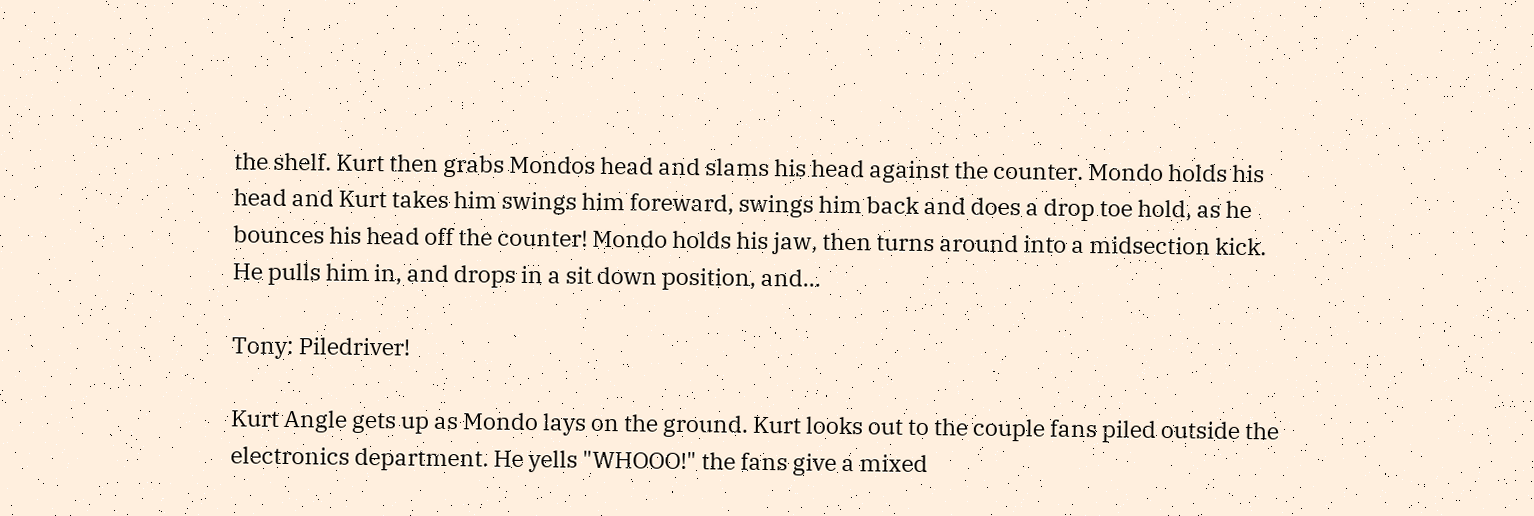the shelf. Kurt then grabs Mondos head and slams his head against the counter. Mondo holds his head and Kurt takes him swings him foreward, swings him back and does a drop toe hold, as he bounces his head off the counter! Mondo holds his jaw, then turns around into a midsection kick. He pulls him in, and drops in a sit down position, and...

Tony: Piledriver!

Kurt Angle gets up as Mondo lays on the ground. Kurt looks out to the couple fans piled outside the electronics department. He yells "WHOOO!" the fans give a mixed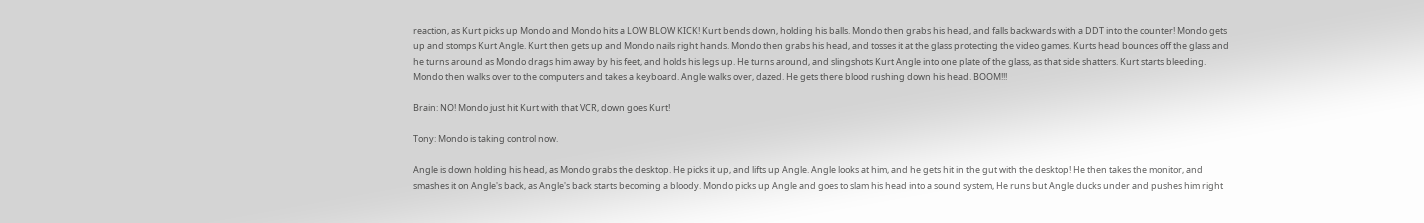reaction, as Kurt picks up Mondo and Mondo hits a LOW BLOW KICK! Kurt bends down, holding his balls. Mondo then grabs his head, and falls backwards with a DDT into the counter! Mondo gets up and stomps Kurt Angle. Kurt then gets up and Mondo nails right hands. Mondo then grabs his head, and tosses it at the glass protecting the video games. Kurts head bounces off the glass and he turns around as Mondo drags him away by his feet, and holds his legs up. He turns around, and slingshots Kurt Angle into one plate of the glass, as that side shatters. Kurt starts bleeding. Mondo then walks over to the computers and takes a keyboard. Angle walks over, dazed. He gets there blood rushing down his head. BOOM!!!

Brain: NO! Mondo just hit Kurt with that VCR, down goes Kurt!

Tony: Mondo is taking control now.

Angle is down holding his head, as Mondo grabs the desktop. He picks it up, and lifts up Angle. Angle looks at him, and he gets hit in the gut with the desktop! He then takes the monitor, and smashes it on Angle's back, as Angle's back starts becoming a bloody. Mondo picks up Angle and goes to slam his head into a sound system, He runs but Angle ducks under and pushes him right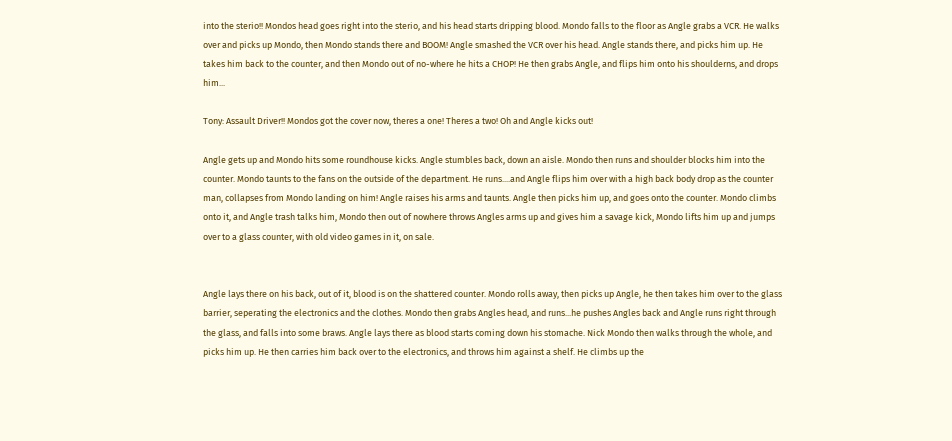into the sterio!! Mondos head goes right into the sterio, and his head starts dripping blood. Mondo falls to the floor as Angle grabs a VCR. He walks over and picks up Mondo, then Mondo stands there and BOOM! Angle smashed the VCR over his head. Angle stands there, and picks him up. He takes him back to the counter, and then Mondo out of no-where he hits a CHOP! He then grabs Angle, and flips him onto his shoulderns, and drops him...

Tony: Assault Driver!! Mondos got the cover now, theres a one! Theres a two! Oh and Angle kicks out!

Angle gets up and Mondo hits some roundhouse kicks. Angle stumbles back, down an aisle. Mondo then runs and shoulder blocks him into the counter. Mondo taunts to the fans on the outside of the department. He runs....and Angle flips him over with a high back body drop as the counter man, collapses from Mondo landing on him! Angle raises his arms and taunts. Angle then picks him up, and goes onto the counter. Mondo climbs onto it, and Angle trash talks him, Mondo then out of nowhere throws Angles arms up and gives him a savage kick, Mondo lifts him up and jumps over to a glass counter, with old video games in it, on sale.


Angle lays there on his back, out of it, blood is on the shattered counter. Mondo rolls away, then picks up Angle, he then takes him over to the glass barrier, seperating the electronics and the clothes. Mondo then grabs Angles head, and runs...he pushes Angles back and Angle runs right through the glass, and falls into some braws. Angle lays there as blood starts coming down his stomache. Nick Mondo then walks through the whole, and picks him up. He then carries him back over to the electronics, and throws him against a shelf. He climbs up the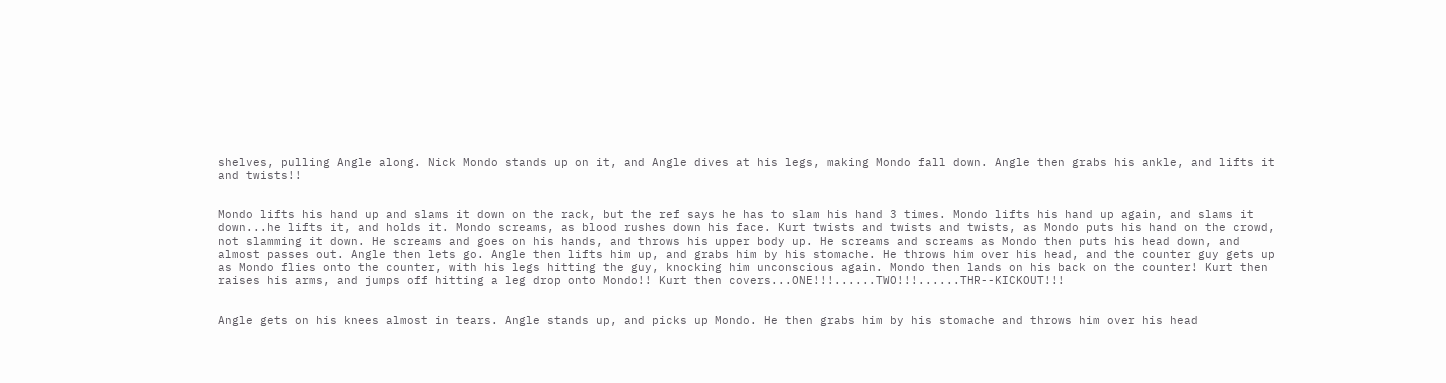shelves, pulling Angle along. Nick Mondo stands up on it, and Angle dives at his legs, making Mondo fall down. Angle then grabs his ankle, and lifts it and twists!!


Mondo lifts his hand up and slams it down on the rack, but the ref says he has to slam his hand 3 times. Mondo lifts his hand up again, and slams it down...he lifts it, and holds it. Mondo screams, as blood rushes down his face. Kurt twists and twists and twists, as Mondo puts his hand on the crowd, not slamming it down. He screams and goes on his hands, and throws his upper body up. He screams and screams as Mondo then puts his head down, and almost passes out. Angle then lets go. Angle then lifts him up, and grabs him by his stomache. He throws him over his head, and the counter guy gets up as Mondo flies onto the counter, with his legs hitting the guy, knocking him unconscious again. Mondo then lands on his back on the counter! Kurt then raises his arms, and jumps off hitting a leg drop onto Mondo!! Kurt then covers...ONE!!!......TWO!!!......THR--KICKOUT!!!


Angle gets on his knees almost in tears. Angle stands up, and picks up Mondo. He then grabs him by his stomache and throws him over his head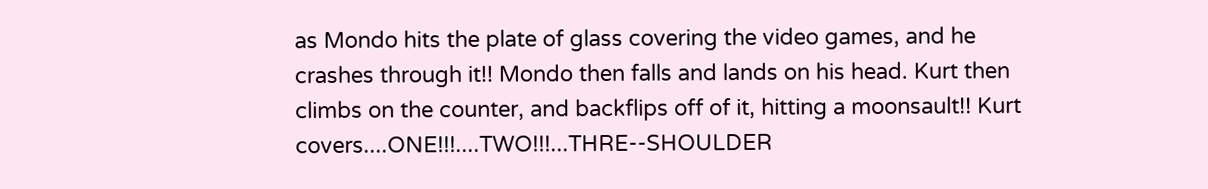as Mondo hits the plate of glass covering the video games, and he crashes through it!! Mondo then falls and lands on his head. Kurt then climbs on the counter, and backflips off of it, hitting a moonsault!! Kurt covers....ONE!!!....TWO!!!...THRE--SHOULDER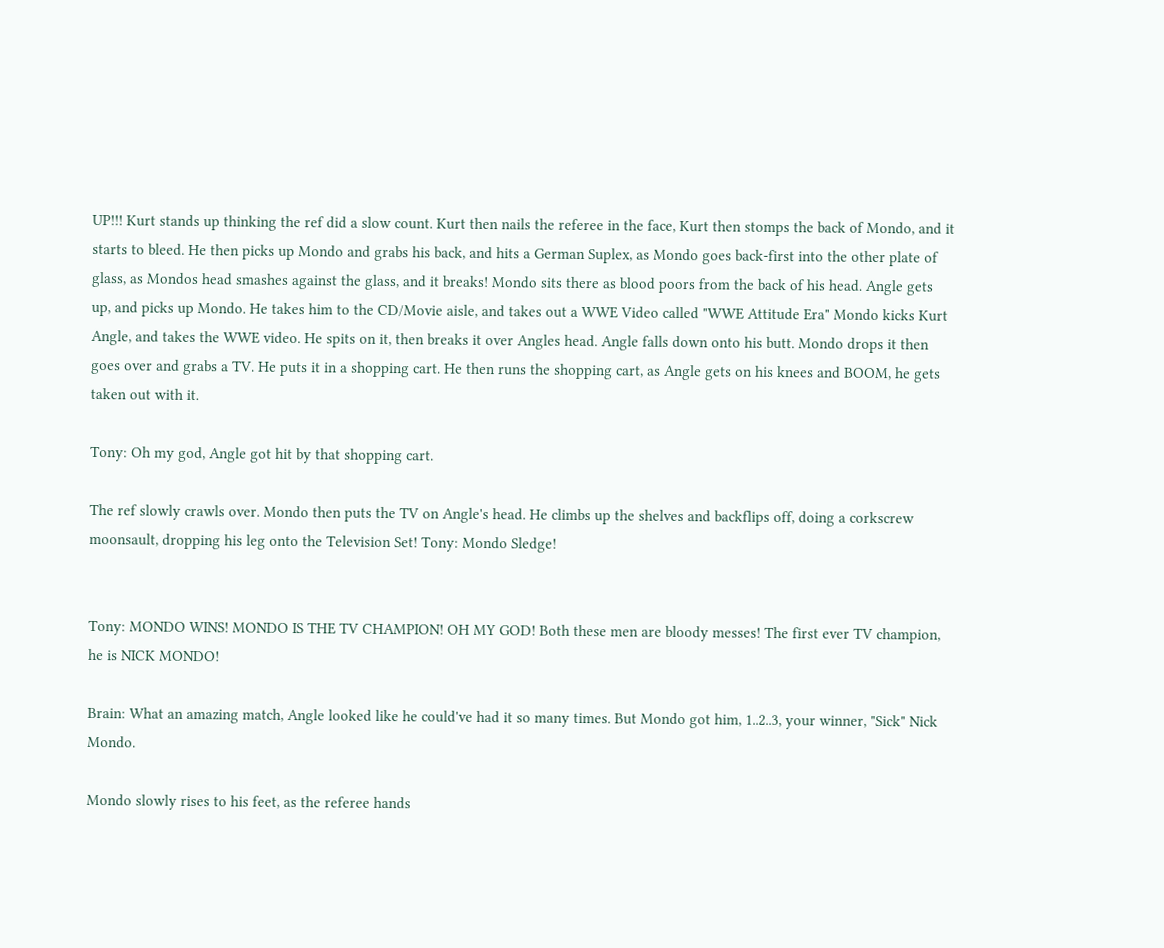UP!!! Kurt stands up thinking the ref did a slow count. Kurt then nails the referee in the face, Kurt then stomps the back of Mondo, and it starts to bleed. He then picks up Mondo and grabs his back, and hits a German Suplex, as Mondo goes back-first into the other plate of glass, as Mondos head smashes against the glass, and it breaks! Mondo sits there as blood poors from the back of his head. Angle gets up, and picks up Mondo. He takes him to the CD/Movie aisle, and takes out a WWE Video called "WWE Attitude Era" Mondo kicks Kurt Angle, and takes the WWE video. He spits on it, then breaks it over Angles head. Angle falls down onto his butt. Mondo drops it then goes over and grabs a TV. He puts it in a shopping cart. He then runs the shopping cart, as Angle gets on his knees and BOOM, he gets taken out with it.

Tony: Oh my god, Angle got hit by that shopping cart.

The ref slowly crawls over. Mondo then puts the TV on Angle's head. He climbs up the shelves and backflips off, doing a corkscrew moonsault, dropping his leg onto the Television Set! Tony: Mondo Sledge!


Tony: MONDO WINS! MONDO IS THE TV CHAMPION! OH MY GOD! Both these men are bloody messes! The first ever TV champion, he is NICK MONDO!

Brain: What an amazing match, Angle looked like he could've had it so many times. But Mondo got him, 1..2..3, your winner, "Sick" Nick Mondo.

Mondo slowly rises to his feet, as the referee hands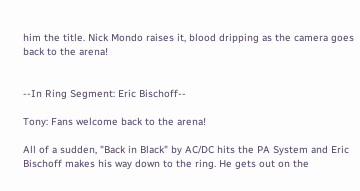him the title. Nick Mondo raises it, blood dripping as the camera goes back to the arena!


--In Ring Segment: Eric Bischoff--

Tony: Fans welcome back to the arena!

All of a sudden, "Back in Black" by AC/DC hits the PA System and Eric Bischoff makes his way down to the ring. He gets out on the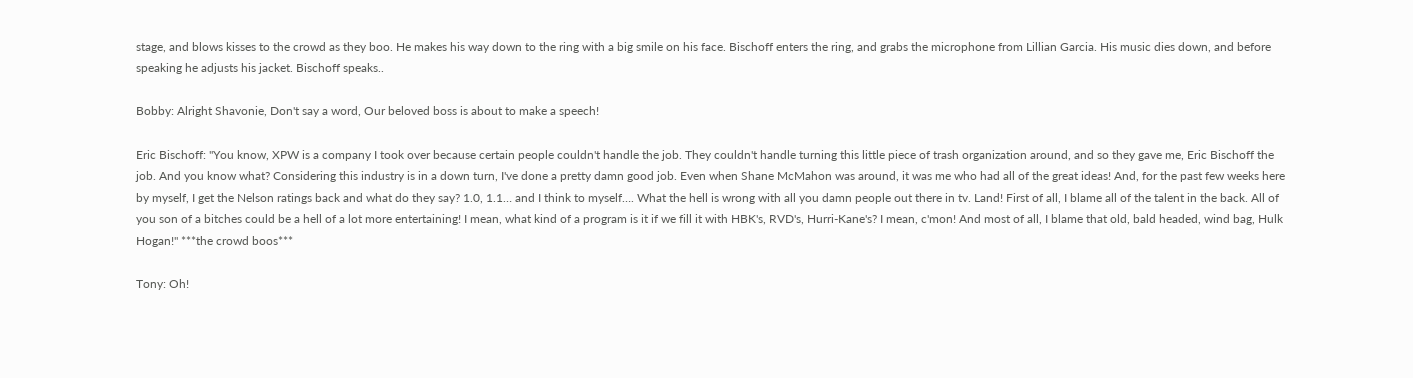stage, and blows kisses to the crowd as they boo. He makes his way down to the ring with a big smile on his face. Bischoff enters the ring, and grabs the microphone from Lillian Garcia. His music dies down, and before speaking he adjusts his jacket. Bischoff speaks..

Bobby: Alright Shavonie, Don't say a word, Our beloved boss is about to make a speech!

Eric Bischoff: "You know, XPW is a company I took over because certain people couldn't handle the job. They couldn't handle turning this little piece of trash organization around, and so they gave me, Eric Bischoff the job. And you know what? Considering this industry is in a down turn, I've done a pretty damn good job. Even when Shane McMahon was around, it was me who had all of the great ideas! And, for the past few weeks here by myself, I get the Nelson ratings back and what do they say? 1.0, 1.1… and I think to myself…. What the hell is wrong with all you damn people out there in tv. Land! First of all, I blame all of the talent in the back. All of you son of a bitches could be a hell of a lot more entertaining! I mean, what kind of a program is it if we fill it with HBK's, RVD's, Hurri-Kane's? I mean, c'mon! And most of all, I blame that old, bald headed, wind bag, Hulk Hogan!" ***the crowd boos***

Tony: Oh!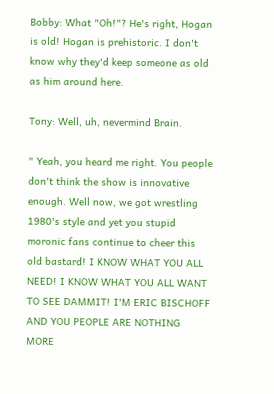Bobby: What "Oh!"? He's right, Hogan is old! Hogan is prehistoric. I don't know why they'd keep someone as old as him around here.

Tony: Well, uh, nevermind Brain.

" Yeah, you heard me right. You people don't think the show is innovative enough. Well now, we got wrestling 1980's style and yet you stupid moronic fans continue to cheer this old bastard! I KNOW WHAT YOU ALL NEED! I KNOW WHAT YOU ALL WANT TO SEE DAMMIT! I'M ERIC BISCHOFF AND YOU PEOPLE ARE NOTHING MORE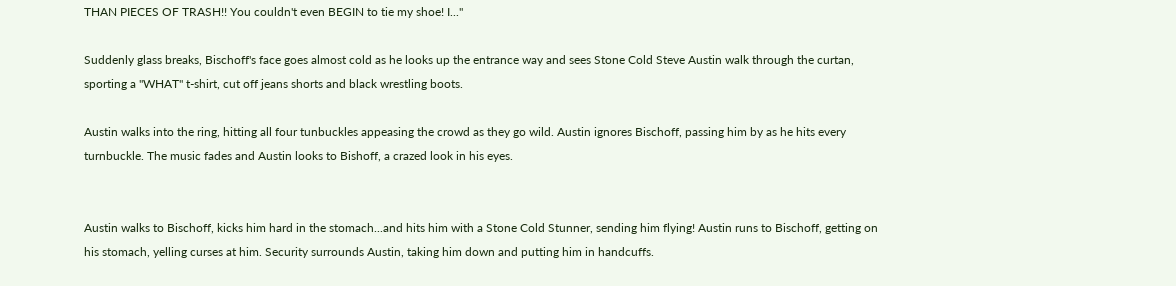THAN PIECES OF TRASH!! You couldn't even BEGIN to tie my shoe! I..."

Suddenly glass breaks, Bischoff's face goes almost cold as he looks up the entrance way and sees Stone Cold Steve Austin walk through the curtan, sporting a "WHAT" t-shirt, cut off jeans shorts and black wrestling boots.

Austin walks into the ring, hitting all four tunbuckles appeasing the crowd as they go wild. Austin ignores Bischoff, passing him by as he hits every turnbuckle. The music fades and Austin looks to Bishoff, a crazed look in his eyes.


Austin walks to Bischoff, kicks him hard in the stomach...and hits him with a Stone Cold Stunner, sending him flying! Austin runs to Bischoff, getting on his stomach, yelling curses at him. Security surrounds Austin, taking him down and putting him in handcuffs.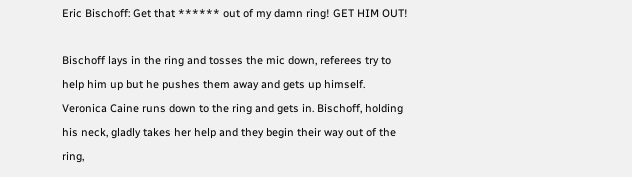Eric Bischoff: Get that ****** out of my damn ring! GET HIM OUT!

Bischoff lays in the ring and tosses the mic down, referees try to help him up but he pushes them away and gets up himself. Veronica Caine runs down to the ring and gets in. Bischoff, holding his neck, gladly takes her help and they begin their way out of the ring,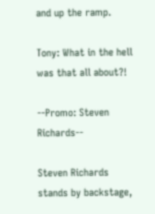and up the ramp.

Tony: What in the hell was that all about?!

--Promo: Steven Richards--

Steven Richards stands by backstage,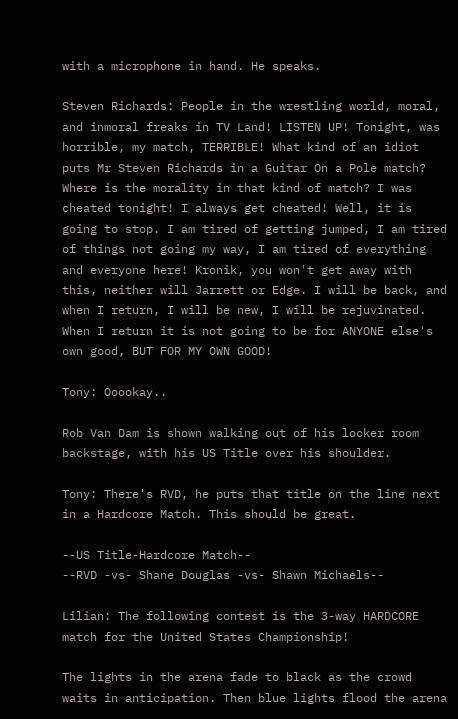with a microphone in hand. He speaks.

Steven Richards: People in the wrestling world, moral, and inmoral freaks in TV Land! LISTEN UP! Tonight, was horrible, my match, TERRIBLE! What kind of an idiot puts Mr Steven Richards in a Guitar On a Pole match? Where is the morality in that kind of match? I was cheated tonight! I always get cheated! Well, it is going to stop. I am tired of getting jumped, I am tired of things not going my way, I am tired of everything and everyone here! Kronik, you won't get away with this, neither will Jarrett or Edge. I will be back, and when I return, I will be new, I will be rejuvinated. When I return it is not going to be for ANYONE else's own good, BUT FOR MY OWN GOOD!

Tony: Ooookay..

Rob Van Dam is shown walking out of his locker room backstage, with his US Title over his shoulder.

Tony: There's RVD, he puts that title on the line next in a Hardcore Match. This should be great.

--US Title-Hardcore Match--
--RVD -vs- Shane Douglas -vs- Shawn Michaels--

Lilian: The following contest is the 3-way HARDCORE match for the United States Championship!

The lights in the arena fade to black as the crowd waits in anticipation. Then blue lights flood the arena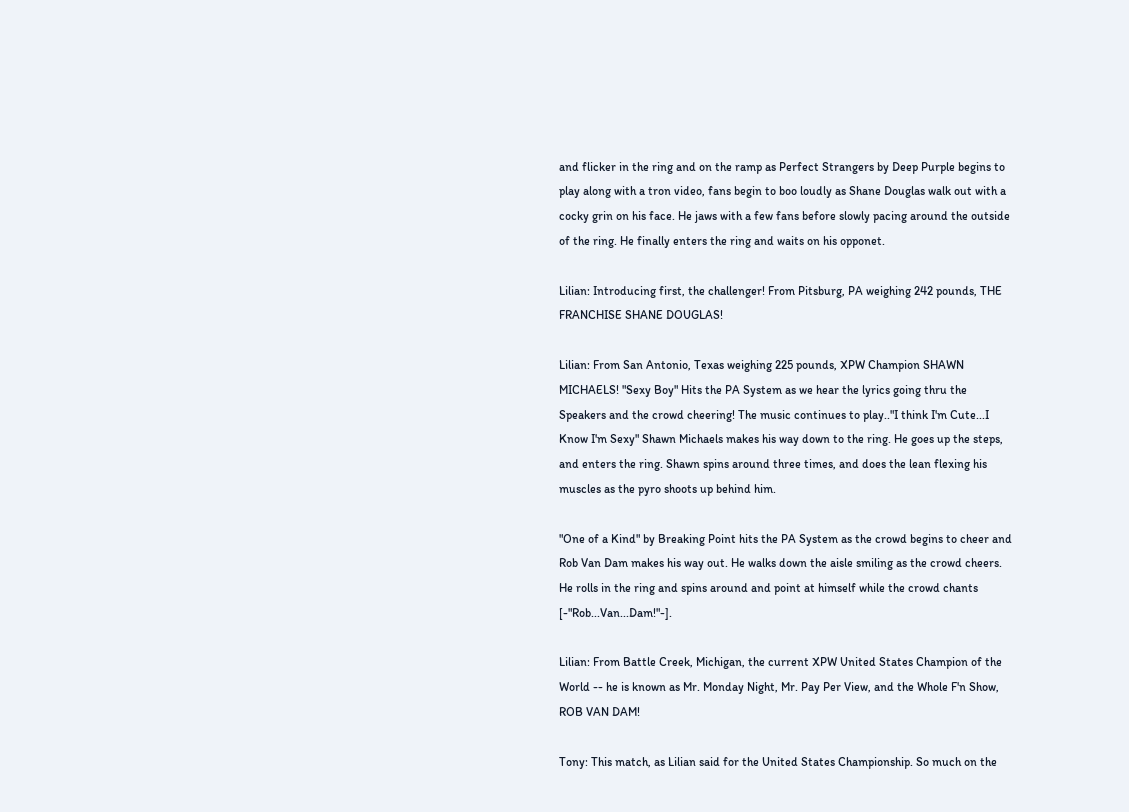and flicker in the ring and on the ramp as Perfect Strangers by Deep Purple begins to play along with a tron video, fans begin to boo loudly as Shane Douglas walk out with a cocky grin on his face. He jaws with a few fans before slowly pacing around the outside of the ring. He finally enters the ring and waits on his opponet.

Lilian: Introducing first, the challenger! From Pitsburg, PA weighing 242 pounds, THE FRANCHISE SHANE DOUGLAS!

Lilian: From San Antonio, Texas weighing 225 pounds, XPW Champion SHAWN MICHAELS! "Sexy Boy" Hits the PA System as we hear the lyrics going thru the Speakers and the crowd cheering! The music continues to play.."I think I'm Cute...I Know I'm Sexy" Shawn Michaels makes his way down to the ring. He goes up the steps, and enters the ring. Shawn spins around three times, and does the lean flexing his muscles as the pyro shoots up behind him.

"One of a Kind" by Breaking Point hits the PA System as the crowd begins to cheer and Rob Van Dam makes his way out. He walks down the aisle smiling as the crowd cheers. He rolls in the ring and spins around and point at himself while the crowd chants [-"Rob...Van...Dam!"-].

Lilian: From Battle Creek, Michigan, the current XPW United States Champion of the World -- he is known as Mr. Monday Night, Mr. Pay Per View, and the Whole F'n Show, ROB VAN DAM!

Tony: This match, as Lilian said for the United States Championship. So much on the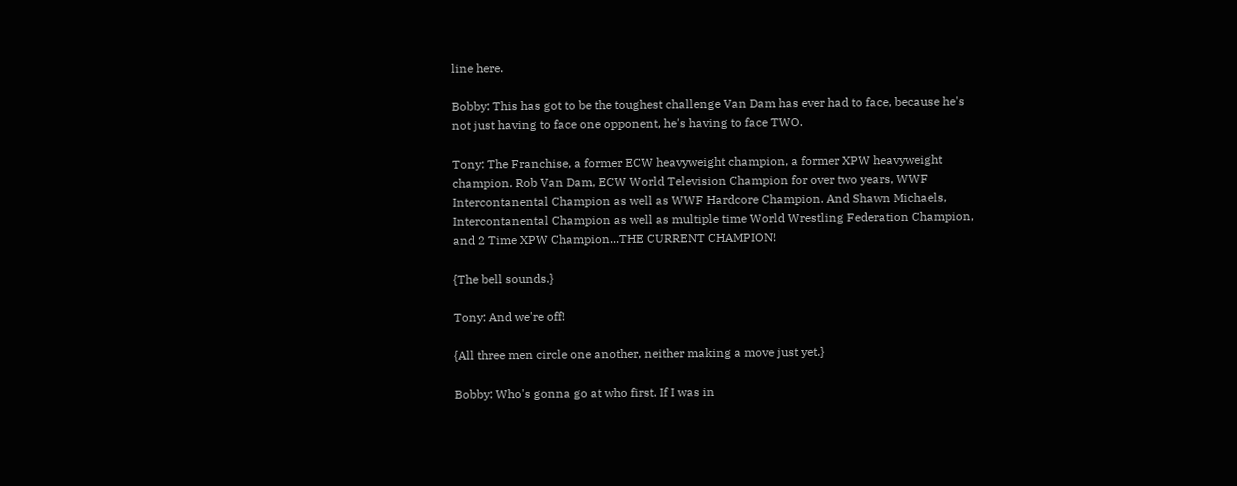line here.

Bobby: This has got to be the toughest challenge Van Dam has ever had to face, because he's not just having to face one opponent, he's having to face TWO.

Tony: The Franchise, a former ECW heavyweight champion, a former XPW heavyweight champion. Rob Van Dam, ECW World Television Champion for over two years, WWF Intercontanental Champion as well as WWF Hardcore Champion. And Shawn Michaels, Intercontanental Champion as well as multiple time World Wrestling Federation Champion, and 2 Time XPW Champion...THE CURRENT CHAMPION!

{The bell sounds.}

Tony: And we're off!

{All three men circle one another, neither making a move just yet.}

Bobby: Who's gonna go at who first. If I was in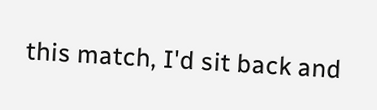this match, I'd sit back and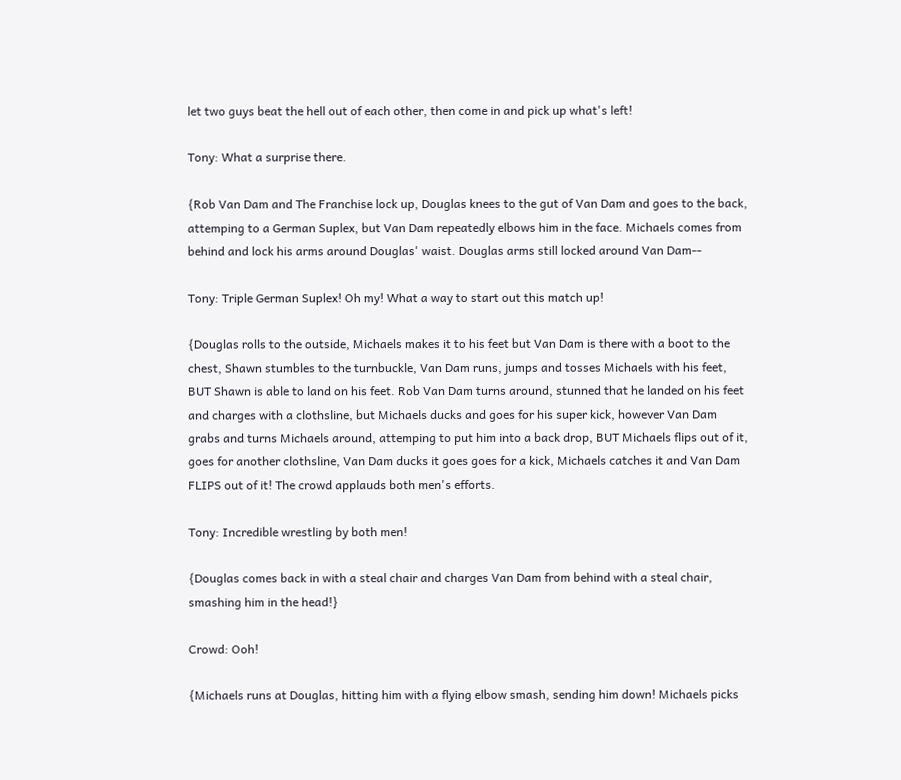let two guys beat the hell out of each other, then come in and pick up what's left!

Tony: What a surprise there.

{Rob Van Dam and The Franchise lock up, Douglas knees to the gut of Van Dam and goes to the back, attemping to a German Suplex, but Van Dam repeatedly elbows him in the face. Michaels comes from behind and lock his arms around Douglas' waist. Douglas arms still locked around Van Dam--

Tony: Triple German Suplex! Oh my! What a way to start out this match up!

{Douglas rolls to the outside, Michaels makes it to his feet but Van Dam is there with a boot to the chest, Shawn stumbles to the turnbuckle, Van Dam runs, jumps and tosses Michaels with his feet, BUT Shawn is able to land on his feet. Rob Van Dam turns around, stunned that he landed on his feet and charges with a clothsline, but Michaels ducks and goes for his super kick, however Van Dam grabs and turns Michaels around, attemping to put him into a back drop, BUT Michaels flips out of it, goes for another clothsline, Van Dam ducks it goes goes for a kick, Michaels catches it and Van Dam FLIPS out of it! The crowd applauds both men's efforts.

Tony: Incredible wrestling by both men!

{Douglas comes back in with a steal chair and charges Van Dam from behind with a steal chair, smashing him in the head!}

Crowd: Ooh!

{Michaels runs at Douglas, hitting him with a flying elbow smash, sending him down! Michaels picks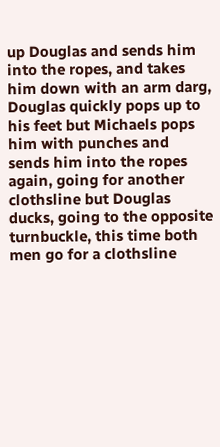up Douglas and sends him into the ropes, and takes him down with an arm darg, Douglas quickly pops up to his feet but Michaels pops him with punches and sends him into the ropes again, going for another clothsline but Douglas ducks, going to the opposite turnbuckle, this time both men go for a clothsline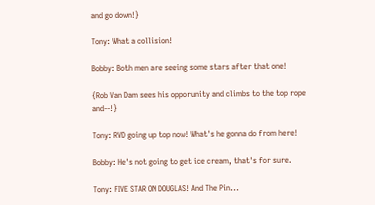and go down!}

Tony: What a collision!

Bobby: Both men are seeing some stars after that one!

{Rob Van Dam sees his opporunity and climbs to the top rope and--!}

Tony: RVD going up top now! What's he gonna do from here!

Bobby: He's not going to get ice cream, that's for sure.

Tony: FIVE STAR ON DOUGLAS! And The Pin...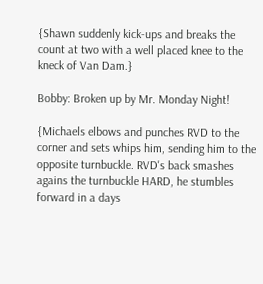{Shawn suddenly kick-ups and breaks the count at two with a well placed knee to the kneck of Van Dam.}

Bobby: Broken up by Mr. Monday Night!

{Michaels elbows and punches RVD to the corner and sets whips him, sending him to the opposite turnbuckle. RVD's back smashes agains the turnbuckle HARD, he stumbles forward in a days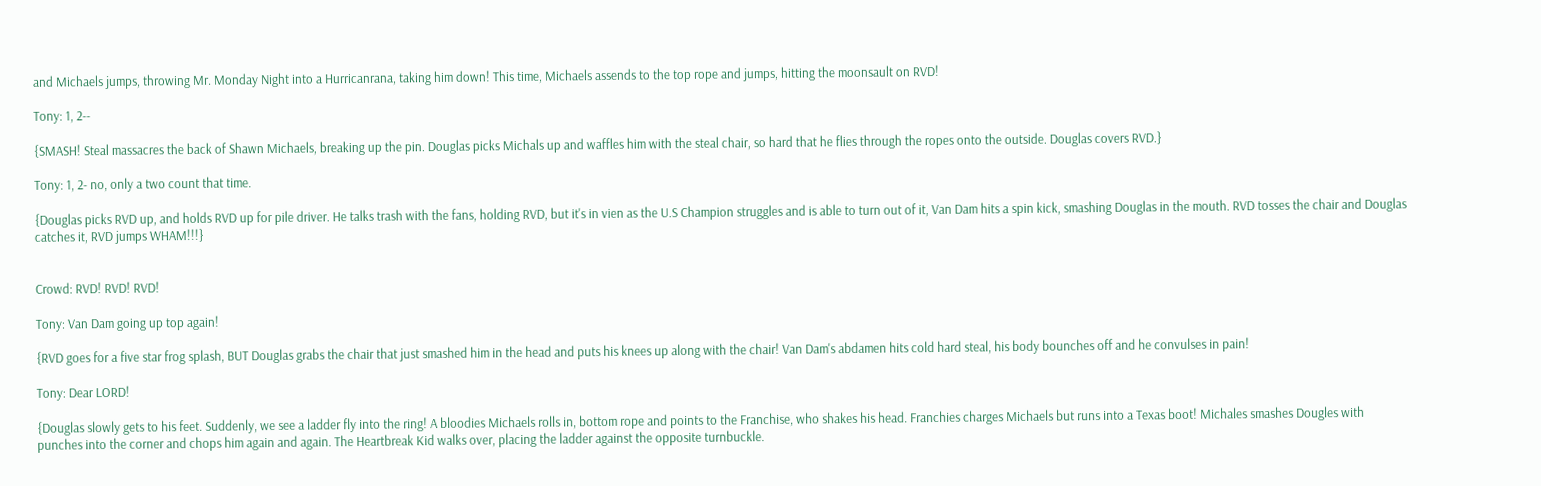and Michaels jumps, throwing Mr. Monday Night into a Hurricanrana, taking him down! This time, Michaels assends to the top rope and jumps, hitting the moonsault on RVD!

Tony: 1, 2--

{SMASH! Steal massacres the back of Shawn Michaels, breaking up the pin. Douglas picks Michals up and waffles him with the steal chair, so hard that he flies through the ropes onto the outside. Douglas covers RVD.}

Tony: 1, 2- no, only a two count that time.

{Douglas picks RVD up, and holds RVD up for pile driver. He talks trash with the fans, holding RVD, but it's in vien as the U.S Champion struggles and is able to turn out of it, Van Dam hits a spin kick, smashing Douglas in the mouth. RVD tosses the chair and Douglas catches it, RVD jumps WHAM!!!}


Crowd: RVD! RVD! RVD!

Tony: Van Dam going up top again!

{RVD goes for a five star frog splash, BUT Douglas grabs the chair that just smashed him in the head and puts his knees up along with the chair! Van Dam's abdamen hits cold hard steal, his body bounches off and he convulses in pain!

Tony: Dear LORD!

{Douglas slowly gets to his feet. Suddenly, we see a ladder fly into the ring! A bloodies Michaels rolls in, bottom rope and points to the Franchise, who shakes his head. Franchies charges Michaels but runs into a Texas boot! Michales smashes Dougles with punches into the corner and chops him again and again. The Heartbreak Kid walks over, placing the ladder against the opposite turnbuckle.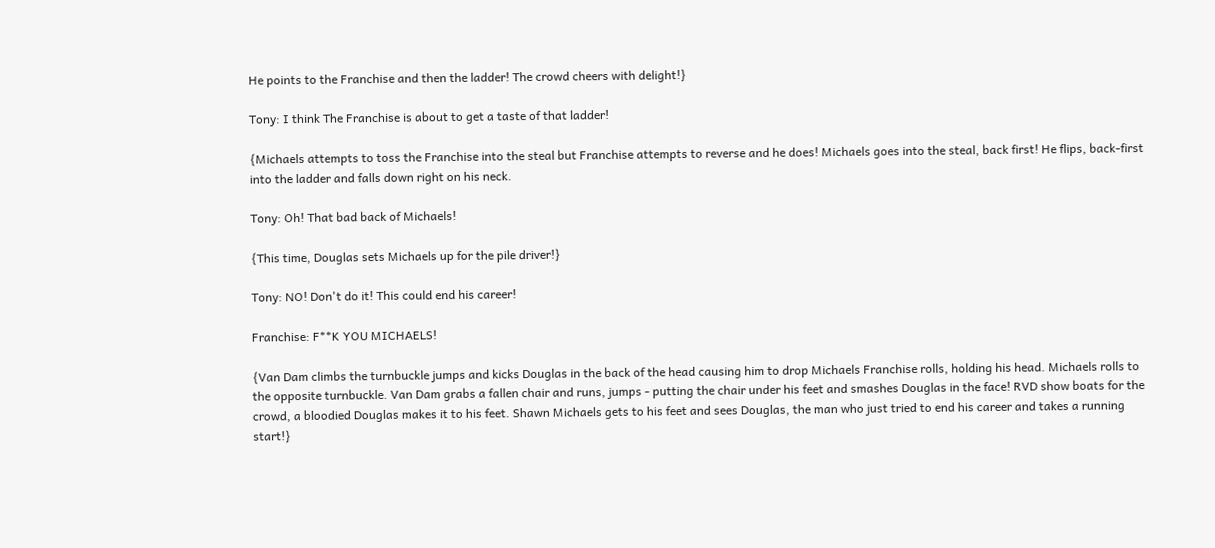He points to the Franchise and then the ladder! The crowd cheers with delight!}

Tony: I think The Franchise is about to get a taste of that ladder!

{Michaels attempts to toss the Franchise into the steal but Franchise attempts to reverse and he does! Michaels goes into the steal, back first! He flips, back-first into the ladder and falls down right on his neck.

Tony: Oh! That bad back of Michaels!

{This time, Douglas sets Michaels up for the pile driver!}

Tony: NO! Don't do it! This could end his career!

Franchise: F**K YOU MICHAELS!

{Van Dam climbs the turnbuckle jumps and kicks Douglas in the back of the head causing him to drop Michaels Franchise rolls, holding his head. Michaels rolls to the opposite turnbuckle. Van Dam grabs a fallen chair and runs, jumps - putting the chair under his feet and smashes Douglas in the face! RVD show boats for the crowd, a bloodied Douglas makes it to his feet. Shawn Michaels gets to his feet and sees Douglas, the man who just tried to end his career and takes a running start!}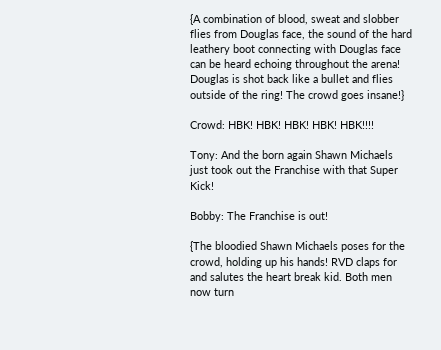{A combination of blood, sweat and slobber flies from Douglas face, the sound of the hard leathery boot connecting with Douglas face can be heard echoing throughout the arena! Douglas is shot back like a bullet and flies outside of the ring! The crowd goes insane!}

Crowd: HBK! HBK! HBK! HBK! HBK!!!!

Tony: And the born again Shawn Michaels just took out the Franchise with that Super Kick!

Bobby: The Franchise is out!

{The bloodied Shawn Michaels poses for the crowd, holding up his hands! RVD claps for and salutes the heart break kid. Both men now turn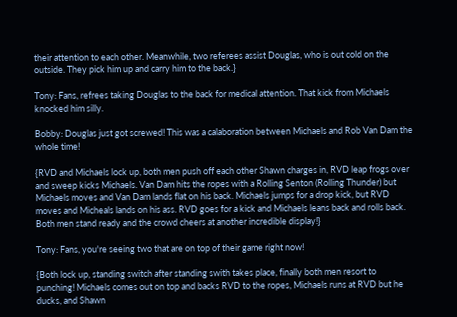their attention to each other. Meanwhile, two referees assist Douglas, who is out cold on the outside. They pick him up and carry him to the back.}

Tony: Fans, refrees taking Douglas to the back for medical attention. That kick from Michaels knocked him silly.

Bobby: Douglas just got screwed! This was a calaboration between Michaels and Rob Van Dam the whole time!

{RVD and Michaels lock up, both men push off each other Shawn charges in, RVD leap frogs over and sweep kicks Michaels. Van Dam hits the ropes with a Rolling Senton (Rolling Thunder) but Michaels moves and Van Dam lands flat on his back. Michaels jumps for a drop kick, but RVD moves and Micheals lands on his ass. RVD goes for a kick and Michaels leans back and rolls back. Both men stand ready and the crowd cheers at another incredible display!}

Tony: Fans, you're seeing two that are on top of their game right now!

{Both lock up, standing switch after standing swith takes place, finally both men resort to punching! Michaels comes out on top and backs RVD to the ropes, Michaels runs at RVD but he ducks, and Shawn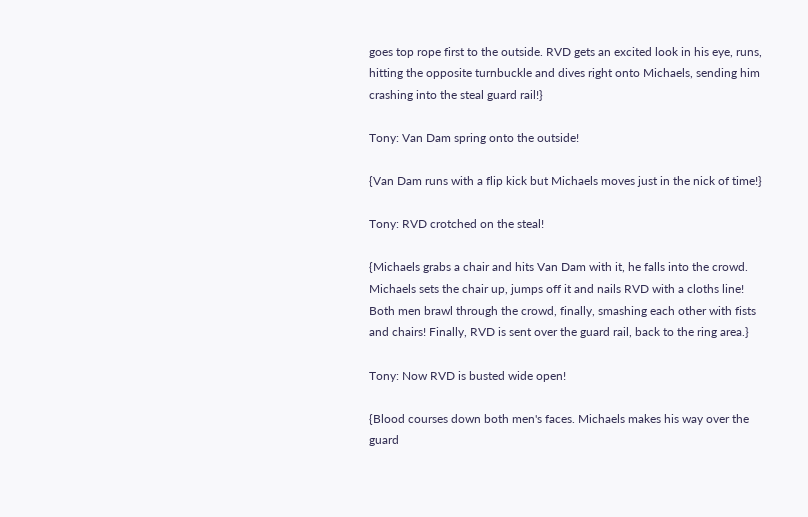goes top rope first to the outside. RVD gets an excited look in his eye, runs, hitting the opposite turnbuckle and dives right onto Michaels, sending him crashing into the steal guard rail!}

Tony: Van Dam spring onto the outside!

{Van Dam runs with a flip kick but Michaels moves just in the nick of time!}

Tony: RVD crotched on the steal!

{Michaels grabs a chair and hits Van Dam with it, he falls into the crowd. Michaels sets the chair up, jumps off it and nails RVD with a cloths line! Both men brawl through the crowd, finally, smashing each other with fists and chairs! Finally, RVD is sent over the guard rail, back to the ring area.}

Tony: Now RVD is busted wide open!

{Blood courses down both men's faces. Michaels makes his way over the guard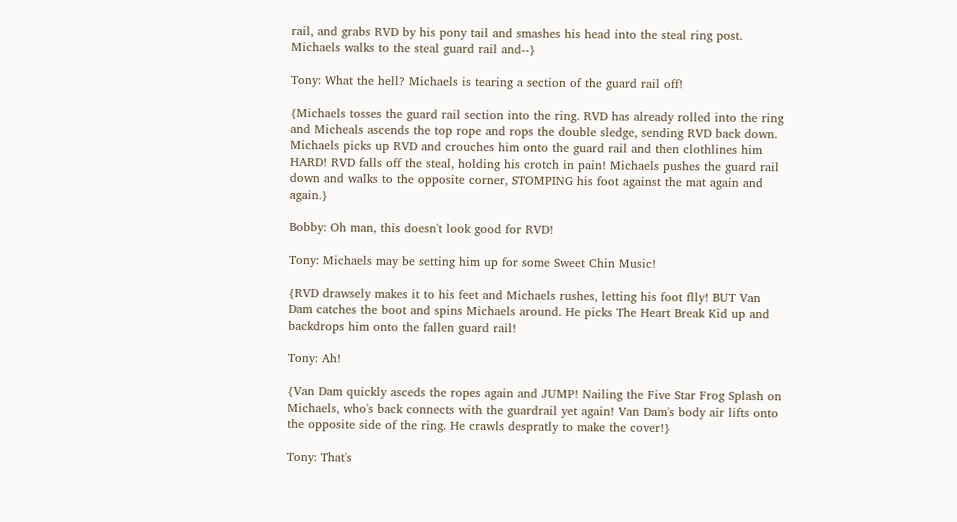rail, and grabs RVD by his pony tail and smashes his head into the steal ring post. Michaels walks to the steal guard rail and--}

Tony: What the hell? Michaels is tearing a section of the guard rail off!

{Michaels tosses the guard rail section into the ring. RVD has already rolled into the ring and Micheals ascends the top rope and rops the double sledge, sending RVD back down. Michaels picks up RVD and crouches him onto the guard rail and then clothlines him HARD! RVD falls off the steal, holding his crotch in pain! Michaels pushes the guard rail down and walks to the opposite corner, STOMPING his foot against the mat again and again.}

Bobby: Oh man, this doesn't look good for RVD!

Tony: Michaels may be setting him up for some Sweet Chin Music!

{RVD drawsely makes it to his feet and Michaels rushes, letting his foot flly! BUT Van Dam catches the boot and spins Michaels around. He picks The Heart Break Kid up and backdrops him onto the fallen guard rail!

Tony: Ah!

{Van Dam quickly asceds the ropes again and JUMP! Nailing the Five Star Frog Splash on Michaels, who's back connects with the guardrail yet again! Van Dam's body air lifts onto the opposite side of the ring. He crawls despratly to make the cover!}

Tony: That's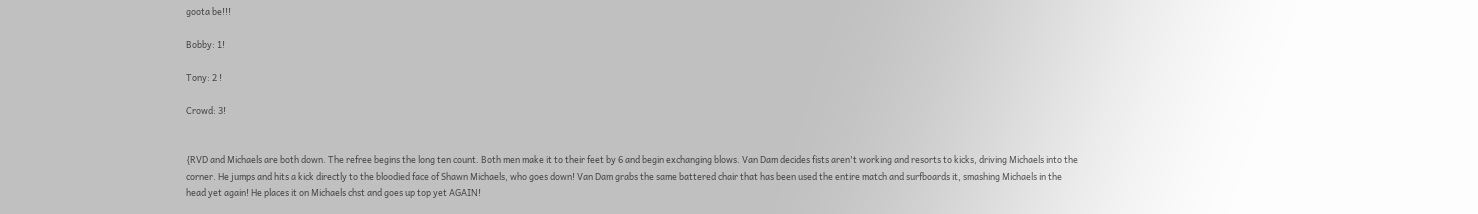goota be!!!

Bobby: 1!

Tony: 2 !

Crowd: 3!


{RVD and Michaels are both down. The refree begins the long ten count. Both men make it to their feet by 6 and begin exchanging blows. Van Dam decides fists aren't working and resorts to kicks, driving Michaels into the corner. He jumps and hits a kick directly to the bloodied face of Shawn Michaels, who goes down! Van Dam grabs the same battered chair that has been used the entire match and surfboards it, smashing Michaels in the head yet again! He places it on Michaels chst and goes up top yet AGAIN!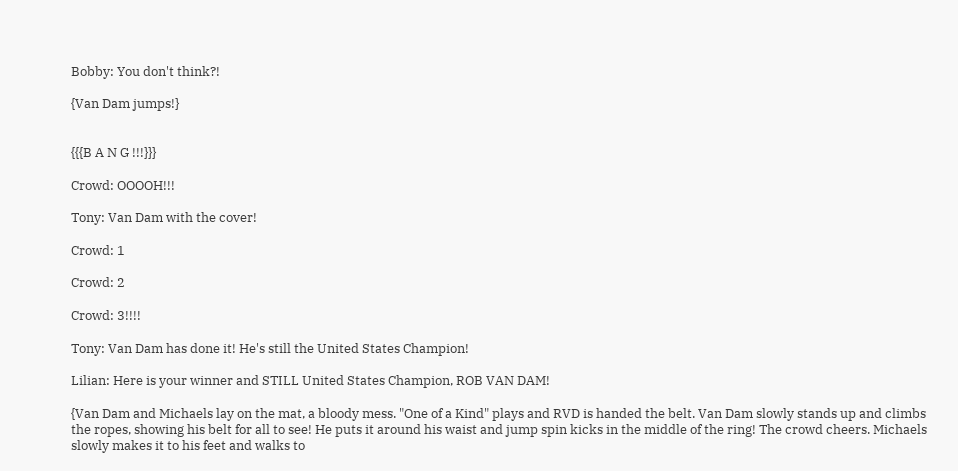Bobby: You don't think?!

{Van Dam jumps!}


{{{B A N G !!!}}}

Crowd: OOOOH!!!

Tony: Van Dam with the cover!

Crowd: 1

Crowd: 2

Crowd: 3!!!!

Tony: Van Dam has done it! He's still the United States Champion!

Lilian: Here is your winner and STILL United States Champion, ROB VAN DAM!

{Van Dam and Michaels lay on the mat, a bloody mess. "One of a Kind" plays and RVD is handed the belt. Van Dam slowly stands up and climbs the ropes, showing his belt for all to see! He puts it around his waist and jump spin kicks in the middle of the ring! The crowd cheers. Michaels slowly makes it to his feet and walks to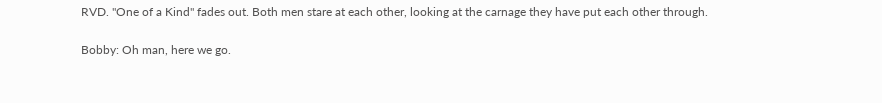RVD. "One of a Kind" fades out. Both men stare at each other, looking at the carnage they have put each other through.

Bobby: Oh man, here we go.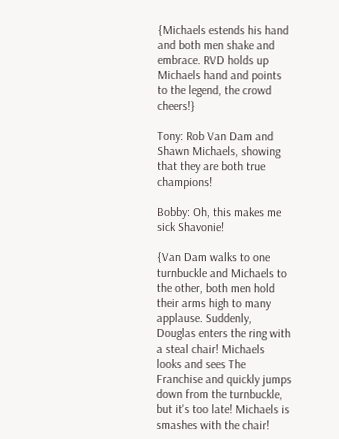{Michaels estends his hand and both men shake and embrace. RVD holds up Michaels hand and points to the legend, the crowd cheers!}

Tony: Rob Van Dam and Shawn Michaels, showing that they are both true champions!

Bobby: Oh, this makes me sick Shavonie!

{Van Dam walks to one turnbuckle and Michaels to the other, both men hold their arms high to many applause. Suddenly, Douglas enters the ring with a steal chair! Michaels looks and sees The Franchise and quickly jumps down from the turnbuckle, but it's too late! Michaels is smashes with the chair!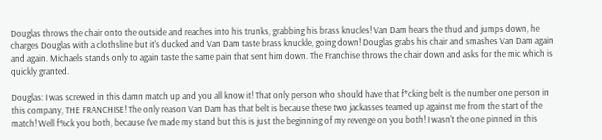Douglas throws the chair onto the outside and reaches into his trunks, grabbing his brass knucles! Van Dam hears the thud and jumps down, he charges Douglas with a clothsline but it's ducked and Van Dam taste brass knuckle, going down! Douglas grabs his chair and smashes Van Dam again and again. Michaels stands only to again taste the same pain that sent him down. The Franchise throws the chair down and asks for the mic which is quickly granted.

Douglas: I was screwed in this damn match up and you all know it! That only person who should have that f*cking belt is the number one person in this company, THE FRANCHISE! The only reason Van Dam has that belt is because these two jackasses teamed up against me from the start of the match! Well f%ck you both, because I've made my stand but this is just the beginning of my revenge on you both! I wasn't the one pinned in this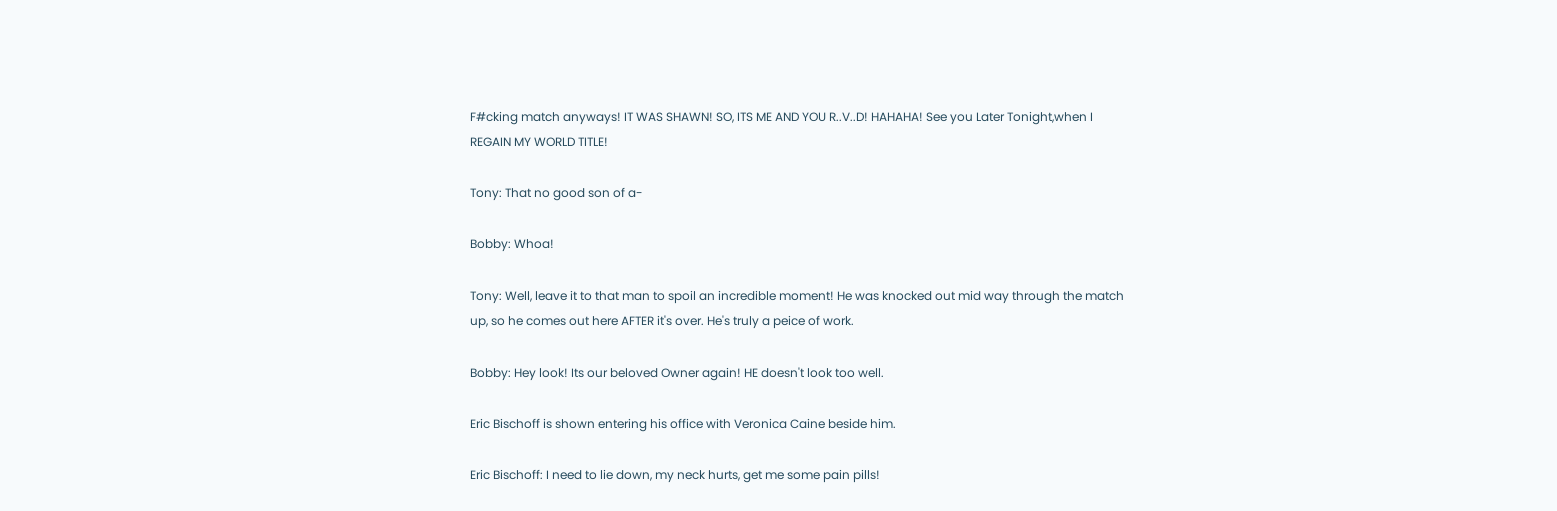F#cking match anyways! IT WAS SHAWN! SO, ITS ME AND YOU R..V..D! HAHAHA! See you Later Tonight,when I REGAIN MY WORLD TITLE!

Tony: That no good son of a-

Bobby: Whoa!

Tony: Well, leave it to that man to spoil an incredible moment! He was knocked out mid way through the match up, so he comes out here AFTER it's over. He's truly a peice of work.

Bobby: Hey look! Its our beloved Owner again! HE doesn't look too well.

Eric Bischoff is shown entering his office with Veronica Caine beside him.

Eric Bischoff: I need to lie down, my neck hurts, get me some pain pills!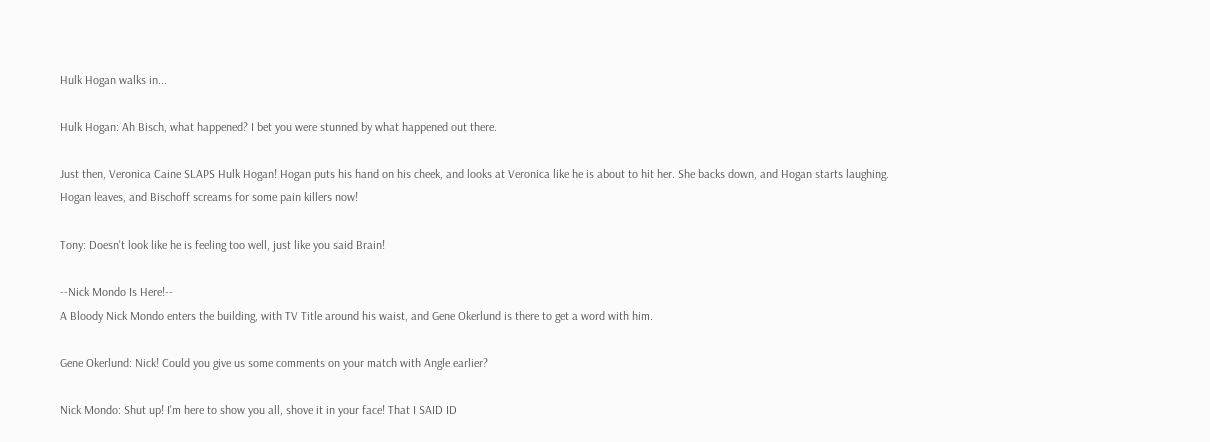Hulk Hogan walks in...

Hulk Hogan: Ah Bisch, what happened? I bet you were stunned by what happened out there.

Just then, Veronica Caine SLAPS Hulk Hogan! Hogan puts his hand on his cheek, and looks at Veronica like he is about to hit her. She backs down, and Hogan starts laughing. Hogan leaves, and Bischoff screams for some pain killers now!

Tony: Doesn't look like he is feeling too well, just like you said Brain!

--Nick Mondo Is Here!--
A Bloody Nick Mondo enters the building, with TV Title around his waist, and Gene Okerlund is there to get a word with him.

Gene Okerlund: Nick! Could you give us some comments on your match with Angle earlier?

Nick Mondo: Shut up! I'm here to show you all, shove it in your face! That I SAID ID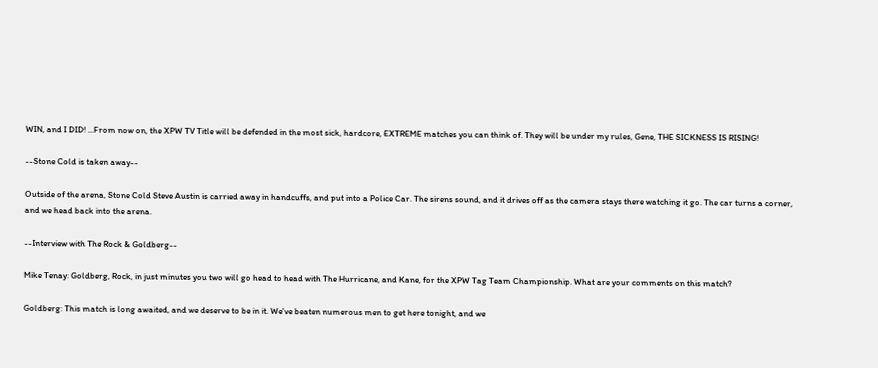WIN, and I DID! ...From now on, the XPW TV Title will be defended in the most sick, hardcore, EXTREME matches you can think of. They will be under my rules, Gene, THE SICKNESS IS RISING!

--Stone Cold is taken away--

Outside of the arena, Stone Cold Steve Austin is carried away in handcuffs, and put into a Police Car. The sirens sound, and it drives off as the camera stays there watching it go. The car turns a corner, and we head back into the arena.

--Interview with The Rock & Goldberg--

Mike Tenay: Goldberg, Rock, in just minutes you two will go head to head with The Hurricane, and Kane, for the XPW Tag Team Championship. What are your comments on this match?

Goldberg: This match is long awaited, and we deserve to be in it. We've beaten numerous men to get here tonight, and we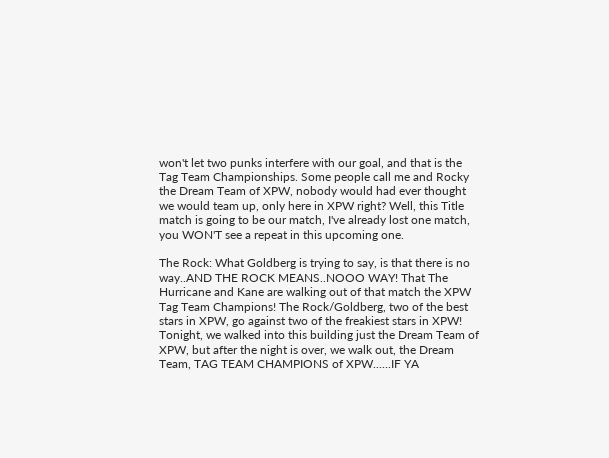won't let two punks interfere with our goal, and that is the Tag Team Championships. Some people call me and Rocky the Dream Team of XPW, nobody would had ever thought we would team up, only here in XPW right? Well, this Title match is going to be our match, I've already lost one match, you WON'T see a repeat in this upcoming one.

The Rock: What Goldberg is trying to say, is that there is no way..AND THE ROCK MEANS..NOOO WAY! That The Hurricane and Kane are walking out of that match the XPW Tag Team Champions! The Rock/Goldberg, two of the best stars in XPW, go against two of the freakiest stars in XPW! Tonight, we walked into this building just the Dream Team of XPW, but after the night is over, we walk out, the Dream Team, TAG TEAM CHAMPIONS of XPW......IF YA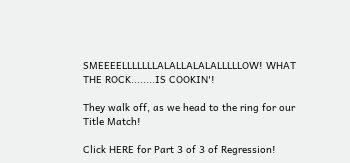SMEEEELLLLLLLALALLALALALLLLLOW! WHAT THE ROCK........IS COOKIN'!

They walk off, as we head to the ring for our Title Match!

Click HERE for Part 3 of 3 of Regression!